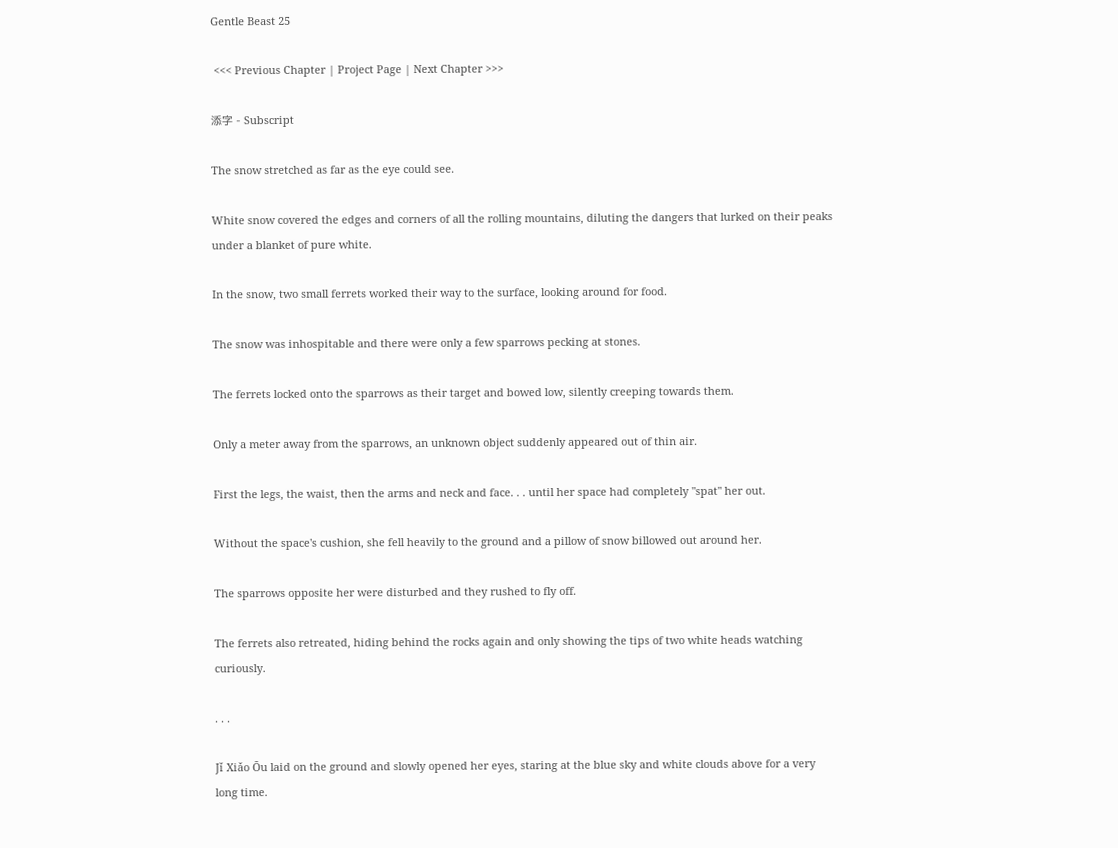Gentle Beast 25

 <<< Previous Chapter | Project Page | Next Chapter >>>

添字 - Subscript

The snow stretched as far as the eye could see.

White snow covered the edges and corners of all the rolling mountains, diluting the dangers that lurked on their peaks under a blanket of pure white.

In the snow, two small ferrets worked their way to the surface, looking around for food.

The snow was inhospitable and there were only a few sparrows pecking at stones.

The ferrets locked onto the sparrows as their target and bowed low, silently creeping towards them.

Only a meter away from the sparrows, an unknown object suddenly appeared out of thin air.

First the legs, the waist, then the arms and neck and face. . . until her space had completely "spat" her out.

Without the space's cushion, she fell heavily to the ground and a pillow of snow billowed out around her.

The sparrows opposite her were disturbed and they rushed to fly off.

The ferrets also retreated, hiding behind the rocks again and only showing the tips of two white heads watching curiously.

. . .

Jǐ Xiǎo Ōu laid on the ground and slowly opened her eyes, staring at the blue sky and white clouds above for a very long time.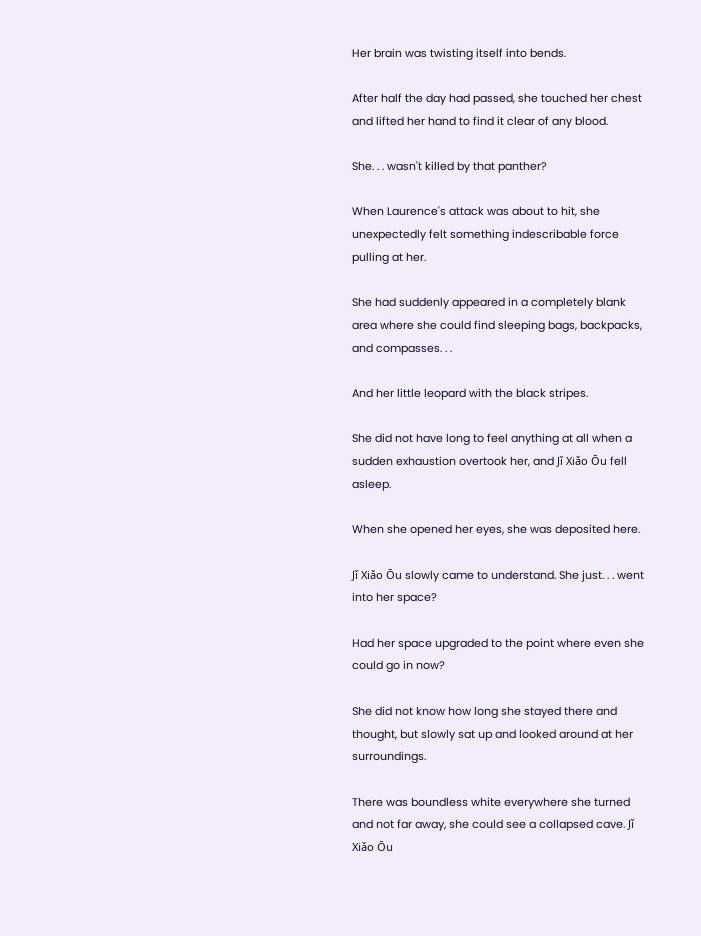Her brain was twisting itself into bends.

After half the day had passed, she touched her chest and lifted her hand to find it clear of any blood.

She. . . wasn't killed by that panther?

When Laurence's attack was about to hit, she unexpectedly felt something indescribable force pulling at her.

She had suddenly appeared in a completely blank area where she could find sleeping bags, backpacks, and compasses. . .

And her little leopard with the black stripes.

She did not have long to feel anything at all when a sudden exhaustion overtook her, and Jǐ Xiǎo Ōu fell asleep.

When she opened her eyes, she was deposited here.

Jǐ Xiǎo Ōu slowly came to understand. She just. . . went into her space?

Had her space upgraded to the point where even she could go in now?

She did not know how long she stayed there and thought, but slowly sat up and looked around at her surroundings.

There was boundless white everywhere she turned and not far away, she could see a collapsed cave. Jǐ Xiǎo Ōu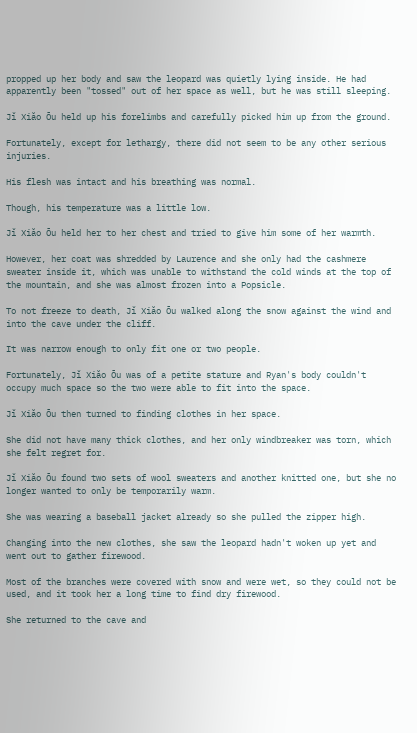propped up her body and saw the leopard was quietly lying inside. He had apparently been "tossed" out of her space as well, but he was still sleeping.

Jǐ Xiǎo Ōu held up his forelimbs and carefully picked him up from the ground.

Fortunately, except for lethargy, there did not seem to be any other serious injuries.

His flesh was intact and his breathing was normal.

Though, his temperature was a little low.

Jǐ Xiǎo Ōu held her to her chest and tried to give him some of her warmth.

However, her coat was shredded by Laurence and she only had the cashmere sweater inside it, which was unable to withstand the cold winds at the top of the mountain, and she was almost frozen into a Popsicle.

To not freeze to death, Jǐ Xiǎo Ōu walked along the snow against the wind and into the cave under the cliff.

It was narrow enough to only fit one or two people.

Fortunately, Jǐ Xiǎo Ōu was of a petite stature and Ryan's body couldn't occupy much space so the two were able to fit into the space.

Jǐ Xiǎo Ōu then turned to finding clothes in her space.

She did not have many thick clothes, and her only windbreaker was torn, which she felt regret for.

Jǐ Xiǎo Ōu found two sets of wool sweaters and another knitted one, but she no longer wanted to only be temporarily warm.

She was wearing a baseball jacket already so she pulled the zipper high.

Changing into the new clothes, she saw the leopard hadn't woken up yet and went out to gather firewood.

Most of the branches were covered with snow and were wet, so they could not be used, and it took her a long time to find dry firewood.

She returned to the cave and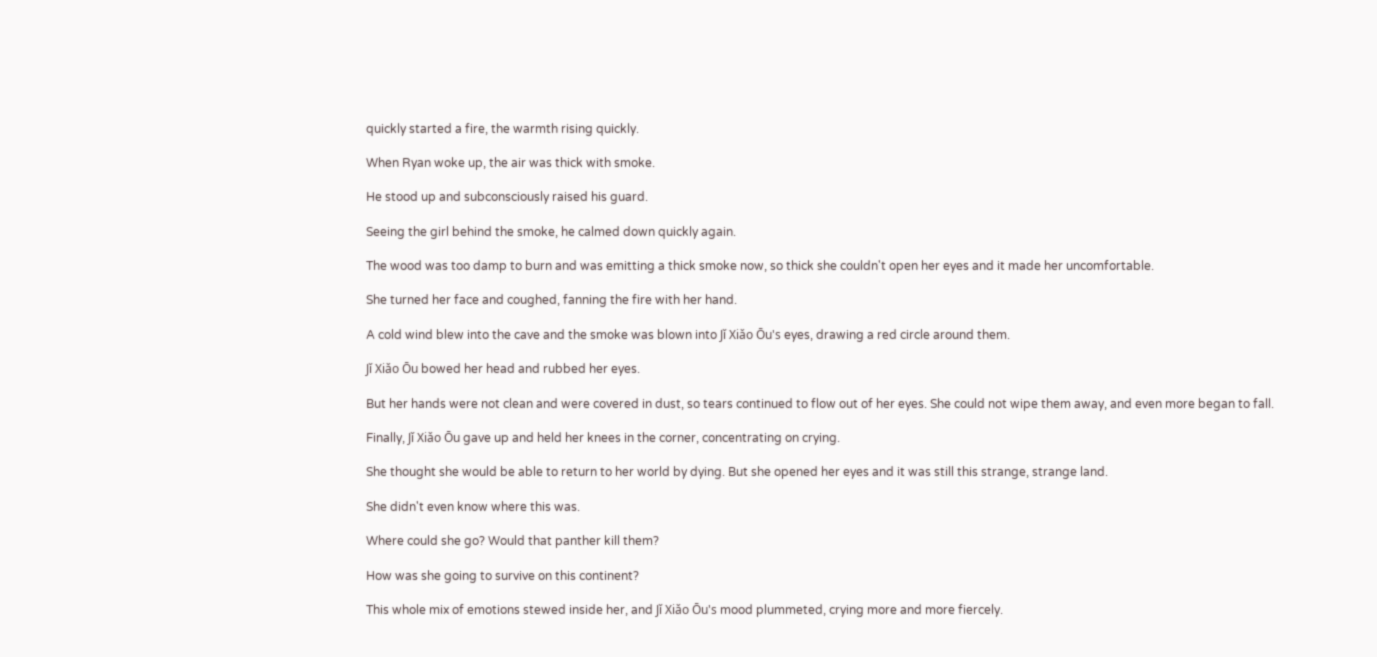quickly started a fire, the warmth rising quickly.

When Ryan woke up, the air was thick with smoke.

He stood up and subconsciously raised his guard.

Seeing the girl behind the smoke, he calmed down quickly again.

The wood was too damp to burn and was emitting a thick smoke now, so thick she couldn't open her eyes and it made her uncomfortable.

She turned her face and coughed, fanning the fire with her hand.

A cold wind blew into the cave and the smoke was blown into Jǐ Xiǎo Ōu's eyes, drawing a red circle around them.

Jǐ Xiǎo Ōu bowed her head and rubbed her eyes.

But her hands were not clean and were covered in dust, so tears continued to flow out of her eyes. She could not wipe them away, and even more began to fall.

Finally, Jǐ Xiǎo Ōu gave up and held her knees in the corner, concentrating on crying.

She thought she would be able to return to her world by dying. But she opened her eyes and it was still this strange, strange land.

She didn't even know where this was.

Where could she go? Would that panther kill them?

How was she going to survive on this continent?

This whole mix of emotions stewed inside her, and Jǐ Xiǎo Ōu's mood plummeted, crying more and more fiercely.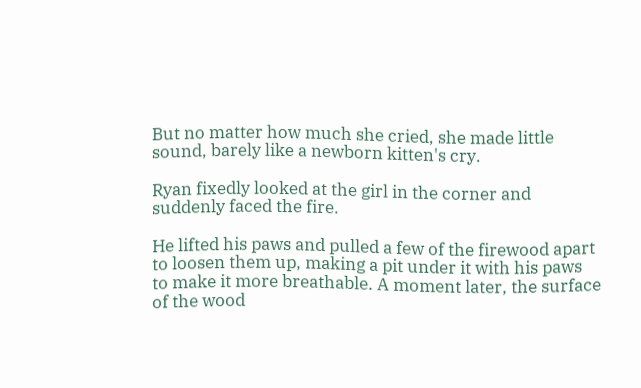But no matter how much she cried, she made little sound, barely like a newborn kitten's cry.

Ryan fixedly looked at the girl in the corner and suddenly faced the fire.

He lifted his paws and pulled a few of the firewood apart to loosen them up, making a pit under it with his paws to make it more breathable. A moment later, the surface of the wood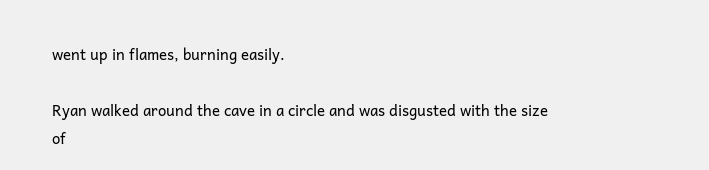went up in flames, burning easily.

Ryan walked around the cave in a circle and was disgusted with the size of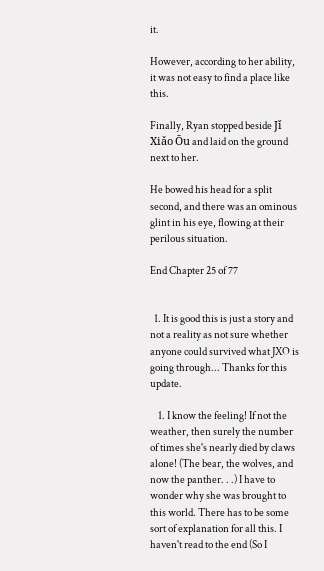it.

However, according to her ability, it was not easy to find a place like this.

Finally, Ryan stopped beside Jǐ Xiǎo Ōu and laid on the ground next to her.

He bowed his head for a split second, and there was an ominous glint in his eye, flowing at their perilous situation.

End Chapter 25 of 77


  1. It is good this is just a story and not a reality as not sure whether anyone could survived what JXO is going through... Thanks for this update.

    1. I know the feeling! If not the weather, then surely the number of times she's nearly died by claws alone! (The bear, the wolves, and now the panther. . .) I have to wonder why she was brought to this world. There has to be some sort of explanation for all this. I haven't read to the end (So I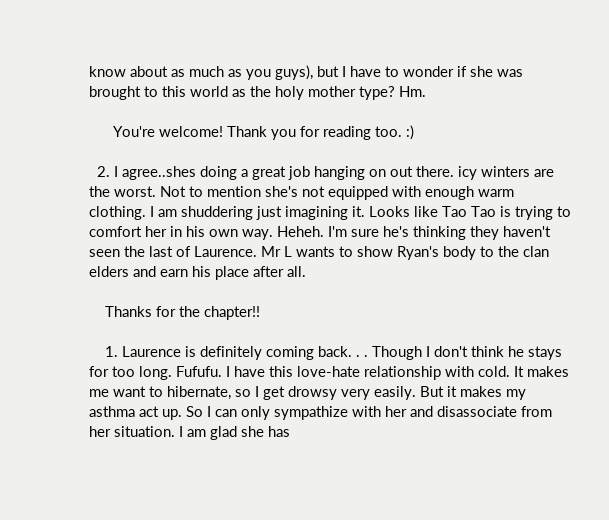know about as much as you guys), but I have to wonder if she was brought to this world as the holy mother type? Hm.

      You're welcome! Thank you for reading too. :)

  2. I agree..shes doing a great job hanging on out there. icy winters are the worst. Not to mention she's not equipped with enough warm clothing. I am shuddering just imagining it. Looks like Tao Tao is trying to comfort her in his own way. Heheh. I'm sure he's thinking they haven't seen the last of Laurence. Mr L wants to show Ryan's body to the clan elders and earn his place after all.

    Thanks for the chapter!!

    1. Laurence is definitely coming back. . . Though I don't think he stays for too long. Fufufu. I have this love-hate relationship with cold. It makes me want to hibernate, so I get drowsy very easily. But it makes my asthma act up. So I can only sympathize with her and disassociate from her situation. I am glad she has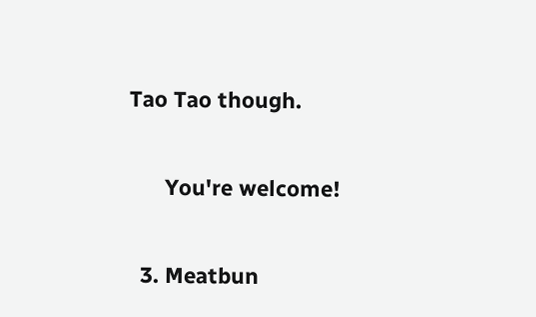Tao Tao though.

      You're welcome!

  3. Meatbun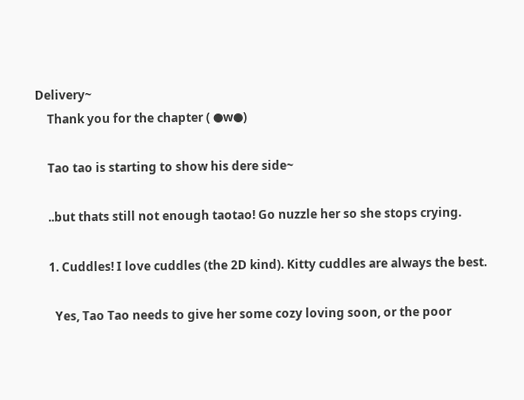Delivery~
    Thank you for the chapter ( ●w●)

    Tao tao is starting to show his dere side~

    ..but thats still not enough taotao! Go nuzzle her so she stops crying.

    1. Cuddles! I love cuddles (the 2D kind). Kitty cuddles are always the best.

      Yes, Tao Tao needs to give her some cozy loving soon, or the poor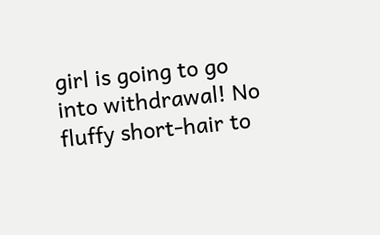girl is going to go into withdrawal! No fluffy short-hair to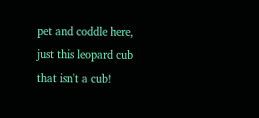pet and coddle here, just this leopard cub that isn't a cub!